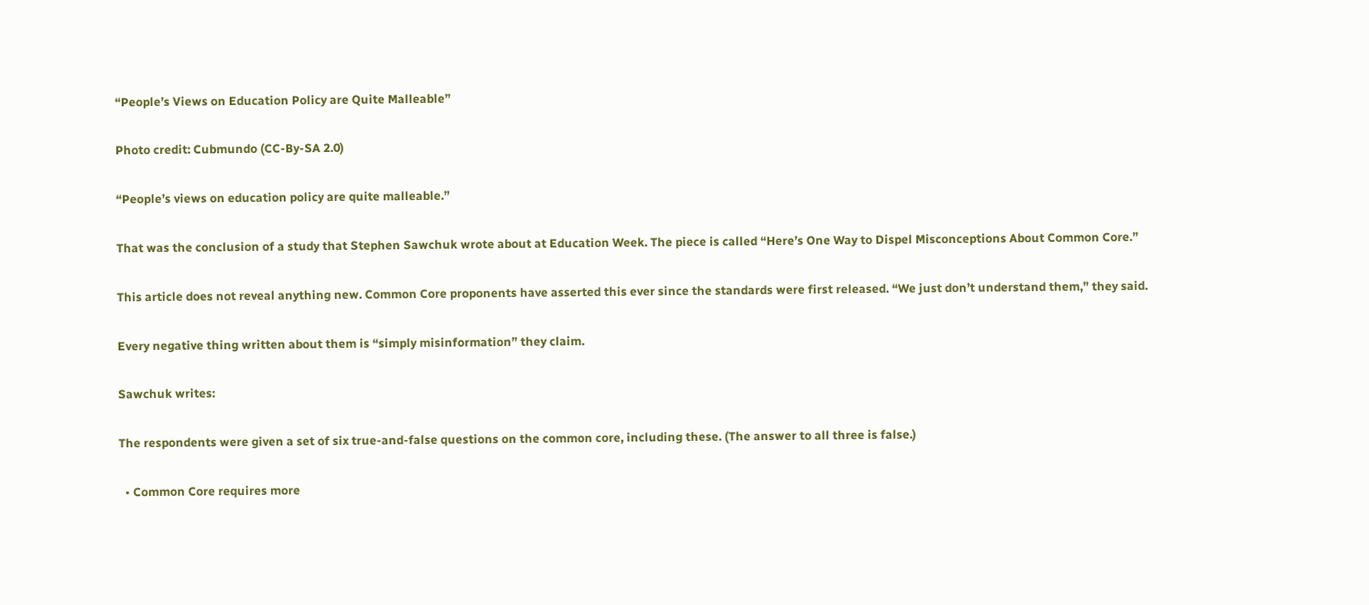“People’s Views on Education Policy are Quite Malleable”

Photo credit: Cubmundo (CC-By-SA 2.0)

“People’s views on education policy are quite malleable.”

That was the conclusion of a study that Stephen Sawchuk wrote about at Education Week. The piece is called “Here’s One Way to Dispel Misconceptions About Common Core.”

This article does not reveal anything new. Common Core proponents have asserted this ever since the standards were first released. “We just don’t understand them,” they said.

Every negative thing written about them is “simply misinformation” they claim.

Sawchuk writes:

The respondents were given a set of six true-and-false questions on the common core, including these. (The answer to all three is false.)

  • Common Core requires more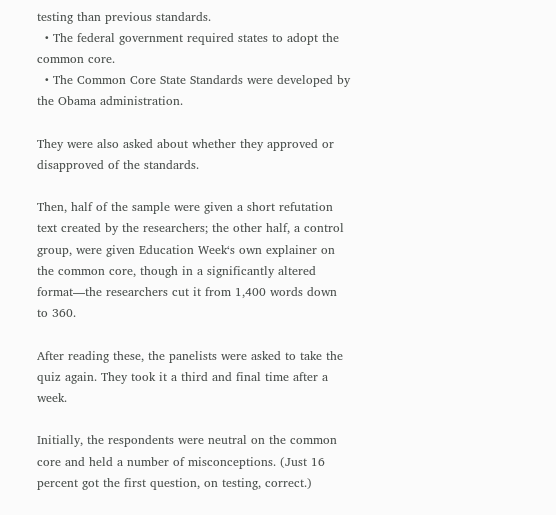testing than previous standards.
  • The federal government required states to adopt the common core.
  • The Common Core State Standards were developed by the Obama administration.

They were also asked about whether they approved or disapproved of the standards.

Then, half of the sample were given a short refutation text created by the researchers; the other half, a control group, were given Education Week‘s own explainer on the common core, though in a significantly altered format—the researchers cut it from 1,400 words down to 360.

After reading these, the panelists were asked to take the quiz again. They took it a third and final time after a week.

Initially, the respondents were neutral on the common core and held a number of misconceptions. (Just 16 percent got the first question, on testing, correct.)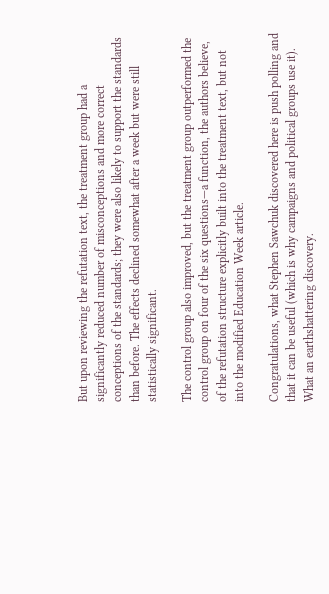But upon reviewing the refutation text, the treatment group had a significantly reduced number of misconceptions and more correct conceptions of the standards; they were also likely to support the standards than before. The effects declined somewhat after a week but were still statistically significant.

The control group also improved, but the treatment group outperformed the control group on four of the six questions—a function, the authors believe, of the refutation structure explicitly built into the treatment text, but not into the modified Education Week article.

Congratulations, what Stephen Sawchuk discovered here is push polling and that it can be useful (which is why campaigns and political groups use it). What an earthshattering discovery.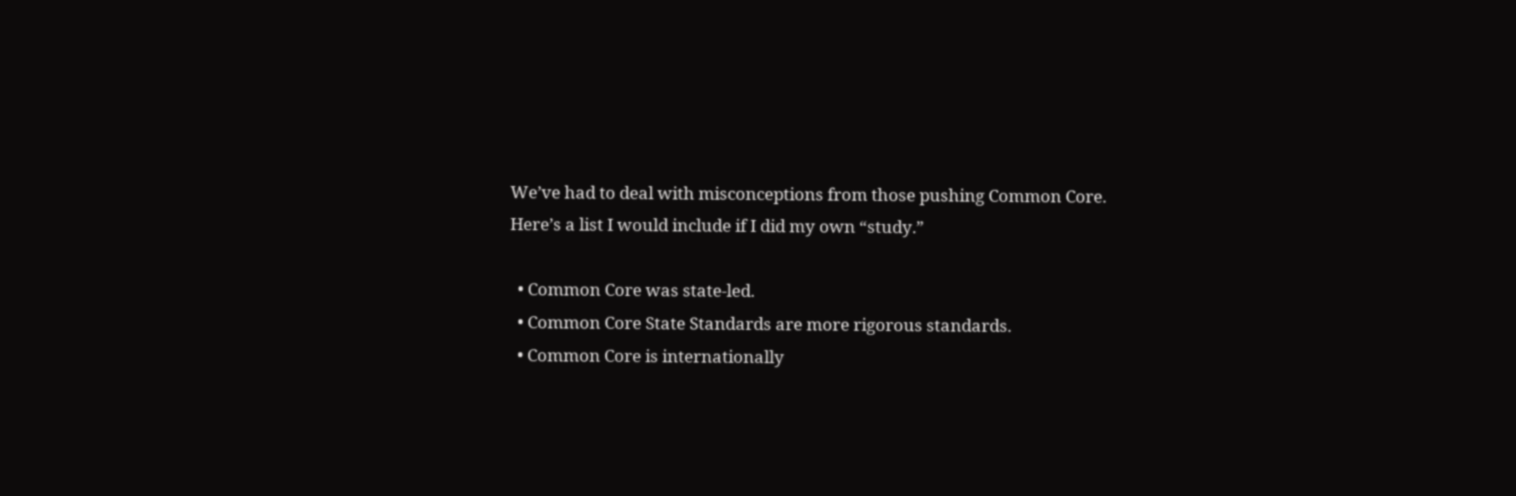We’ve had to deal with misconceptions from those pushing Common Core. Here’s a list I would include if I did my own “study.”

  • Common Core was state-led.
  • Common Core State Standards are more rigorous standards.
  • Common Core is internationally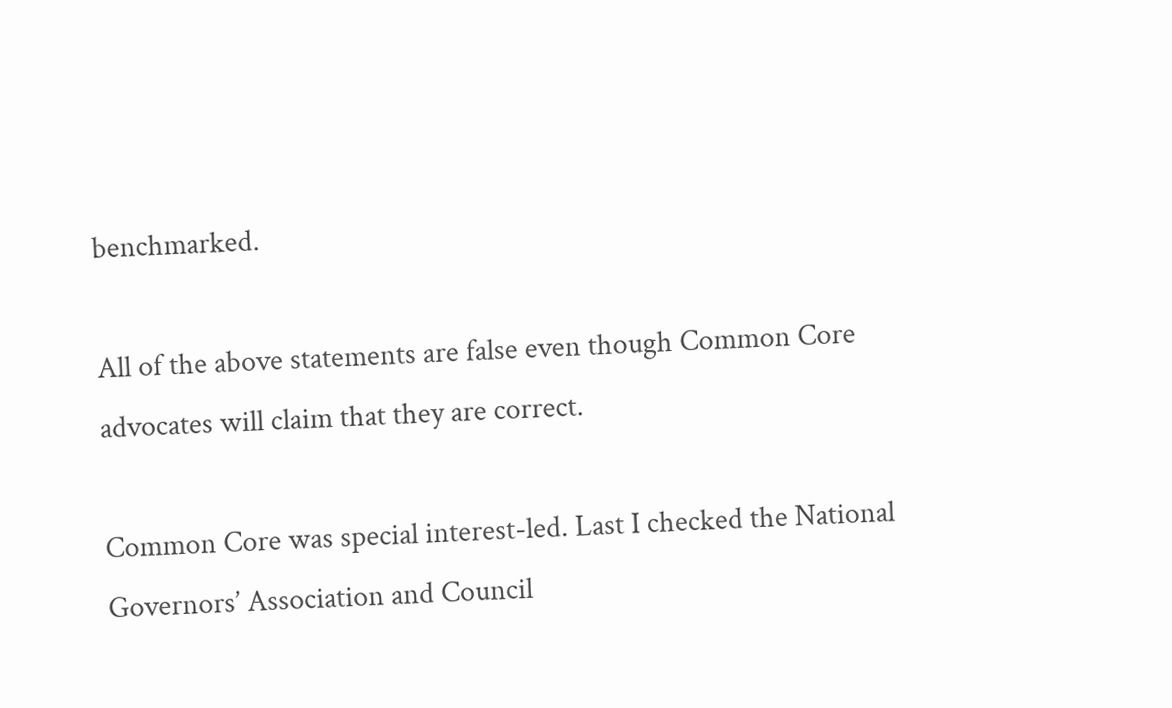benchmarked.

All of the above statements are false even though Common Core advocates will claim that they are correct.

Common Core was special interest-led. Last I checked the National Governors’ Association and Council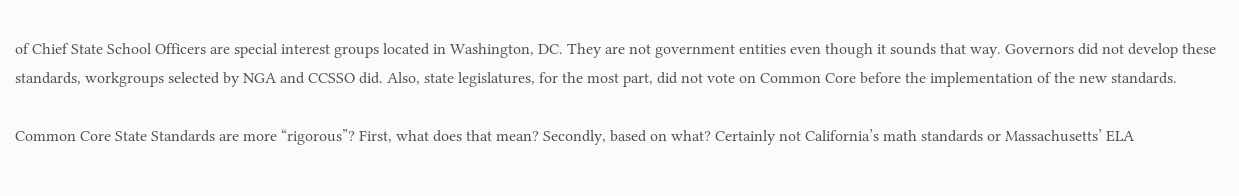of Chief State School Officers are special interest groups located in Washington, DC. They are not government entities even though it sounds that way. Governors did not develop these standards, workgroups selected by NGA and CCSSO did. Also, state legislatures, for the most part, did not vote on Common Core before the implementation of the new standards.

Common Core State Standards are more “rigorous”? First, what does that mean? Secondly, based on what? Certainly not California’s math standards or Massachusetts’ ELA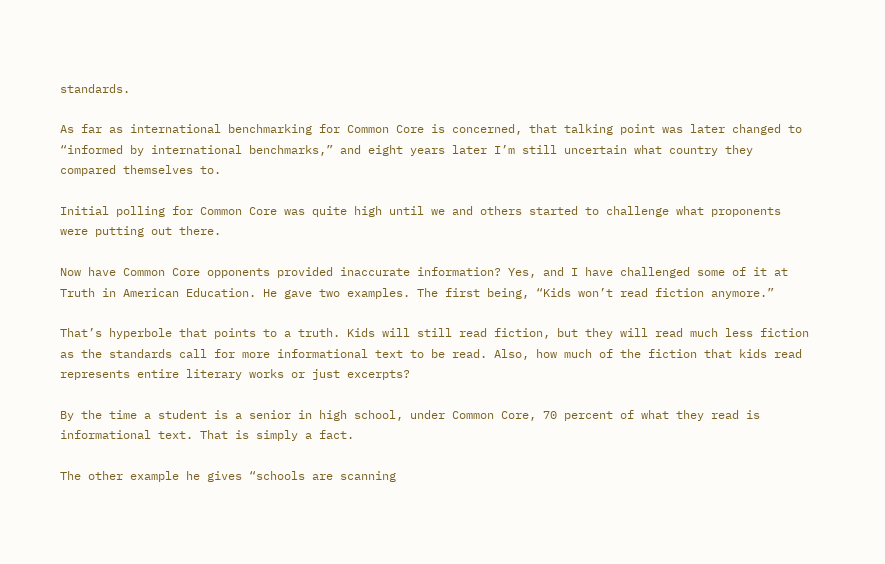standards.

As far as international benchmarking for Common Core is concerned, that talking point was later changed to “informed by international benchmarks,” and eight years later I’m still uncertain what country they compared themselves to.

Initial polling for Common Core was quite high until we and others started to challenge what proponents were putting out there.

Now have Common Core opponents provided inaccurate information? Yes, and I have challenged some of it at Truth in American Education. He gave two examples. The first being, “Kids won’t read fiction anymore.”

That’s hyperbole that points to a truth. Kids will still read fiction, but they will read much less fiction as the standards call for more informational text to be read. Also, how much of the fiction that kids read represents entire literary works or just excerpts?

By the time a student is a senior in high school, under Common Core, 70 percent of what they read is informational text. That is simply a fact.

The other example he gives “schools are scanning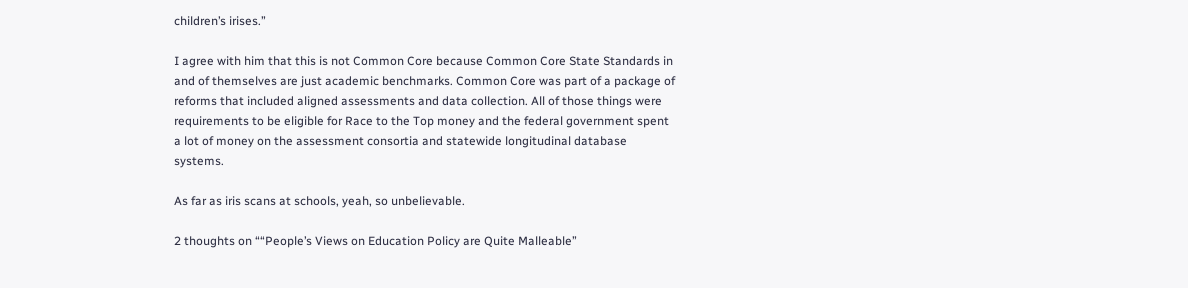children’s irises.”

I agree with him that this is not Common Core because Common Core State Standards in and of themselves are just academic benchmarks. Common Core was part of a package of reforms that included aligned assessments and data collection. All of those things were requirements to be eligible for Race to the Top money and the federal government spent a lot of money on the assessment consortia and statewide longitudinal database systems.

As far as iris scans at schools, yeah, so unbelievable.

2 thoughts on ““People’s Views on Education Policy are Quite Malleable”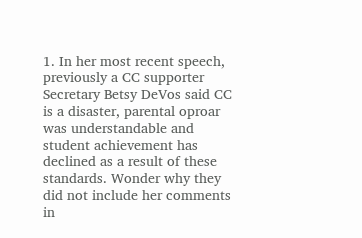1. In her most recent speech, previously a CC supporter Secretary Betsy DeVos said CC is a disaster, parental oproar was understandable and student achievement has declined as a result of these standards. Wonder why they did not include her comments in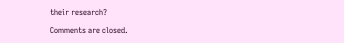their research?

Comments are closed.